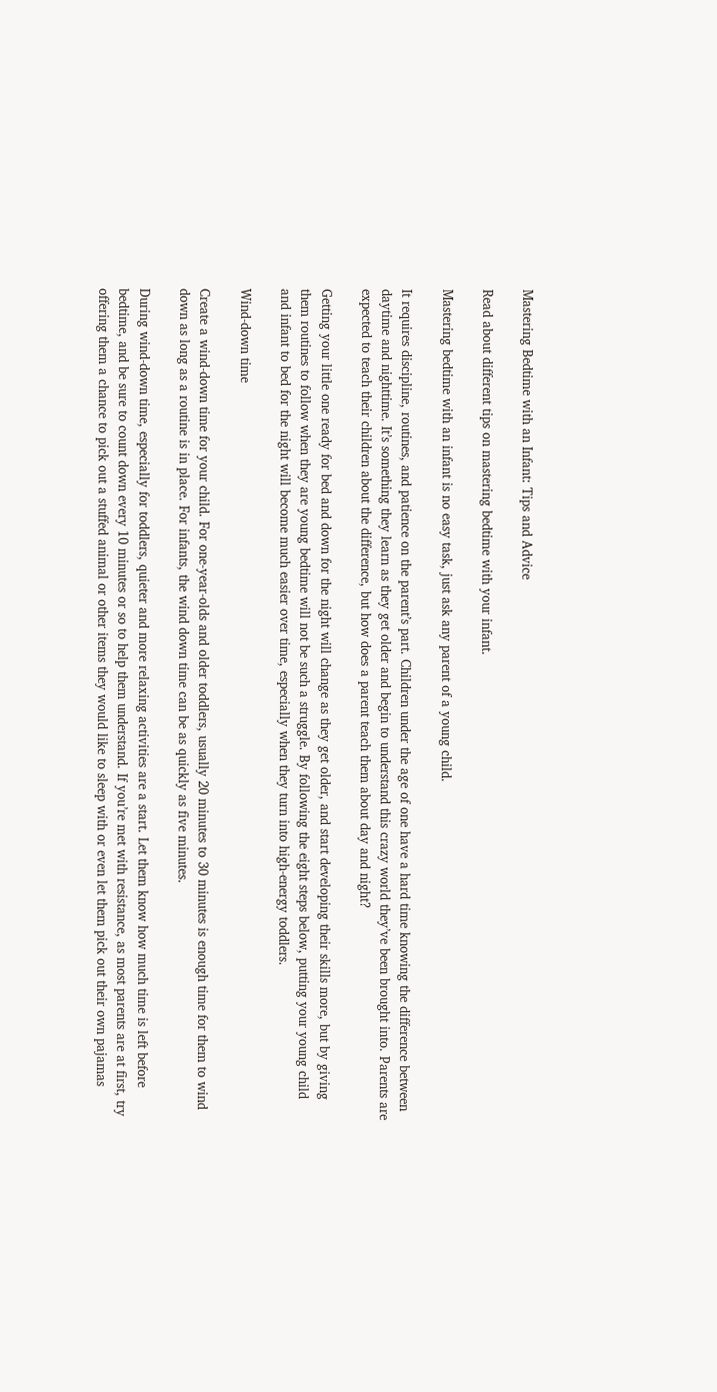Mastering Bedtime with an Infant: Tips and Advice

Read about different tips on mastering bedtime with your infant.

Mastering bedtime with an infant is no easy task, just ask any parent of a young child.

It requires discipline, routines, and patience on the parent’s part. Children under the age of one have a hard time knowing the difference between daytime and nighttime. It’s something they learn as they get older and begin to understand this crazy world they’ve been brought into. Parents are expected to teach their children about the difference, but how does a parent teach them about day and night?

Getting your little one ready for bed and down for the night will change as they get older, and start developing their skills more, but by giving them routines to follow when they are young bedtime will not be such a struggle. By following the eight steps below, putting your young child and infant to bed for the night will become much easier over time, especially when they turn into high-energy toddlers.

Wind-down time

Create a wind-down time for your child. For one-year-olds and older toddlers, usually 20 minutes to 30 minutes is enough time for them to wind down as long as a routine is in place. For infants, the wind down time can be as quickly as five minutes.

During wind-down time, especially for toddlers, quieter and more relaxing activities are a start. Let them know how much time is left before bedtime, and be sure to count down every 10 minutes or so to help them understand. If you’re met with resistance, as most parents are at first, try offering them a chance to pick out a stuffed animal or other items they would like to sleep with or even let them pick out their own pajamas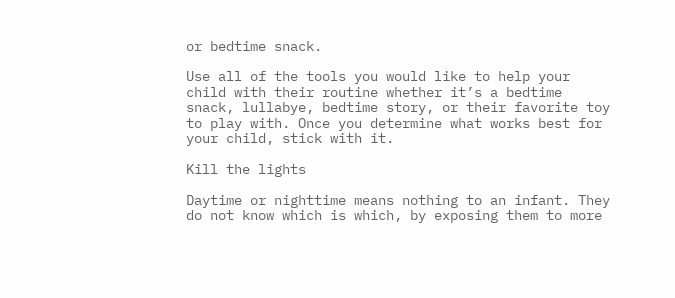or bedtime snack.

Use all of the tools you would like to help your child with their routine whether it’s a bedtime snack, lullabye, bedtime story, or their favorite toy to play with. Once you determine what works best for your child, stick with it.

Kill the lights

Daytime or nighttime means nothing to an infant. They do not know which is which, by exposing them to more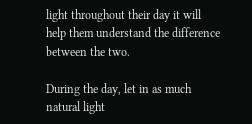light throughout their day it will help them understand the difference between the two.

During the day, let in as much natural light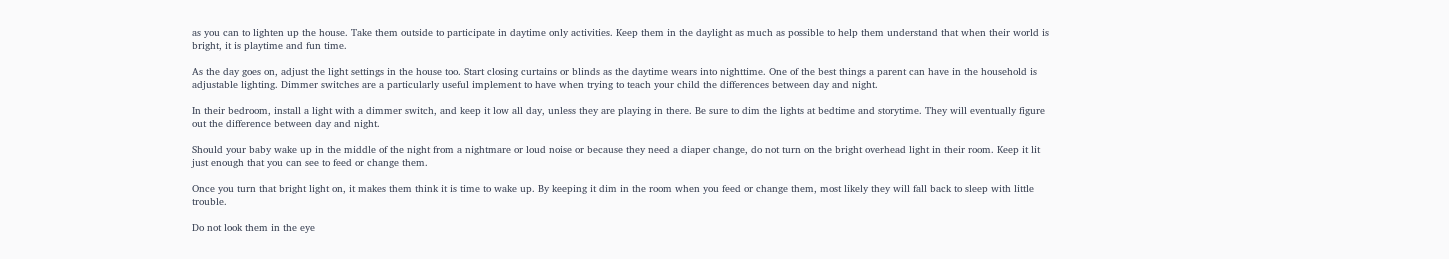as you can to lighten up the house. Take them outside to participate in daytime only activities. Keep them in the daylight as much as possible to help them understand that when their world is bright, it is playtime and fun time.

As the day goes on, adjust the light settings in the house too. Start closing curtains or blinds as the daytime wears into nighttime. One of the best things a parent can have in the household is adjustable lighting. Dimmer switches are a particularly useful implement to have when trying to teach your child the differences between day and night.

In their bedroom, install a light with a dimmer switch, and keep it low all day, unless they are playing in there. Be sure to dim the lights at bedtime and storytime. They will eventually figure out the difference between day and night.

Should your baby wake up in the middle of the night from a nightmare or loud noise or because they need a diaper change, do not turn on the bright overhead light in their room. Keep it lit just enough that you can see to feed or change them.

Once you turn that bright light on, it makes them think it is time to wake up. By keeping it dim in the room when you feed or change them, most likely they will fall back to sleep with little trouble.

Do not look them in the eye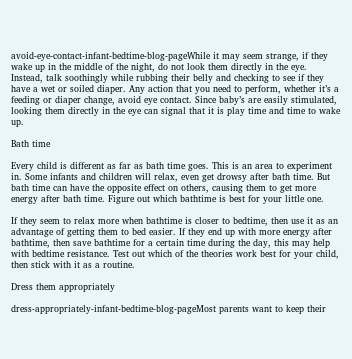avoid-eye-contact-infant-bedtime-blog-pageWhile it may seem strange, if they wake up in the middle of the night, do not look them directly in the eye. Instead, talk soothingly while rubbing their belly and checking to see if they have a wet or soiled diaper. Any action that you need to perform, whether it’s a feeding or diaper change, avoid eye contact. Since baby’s are easily stimulated, looking them directly in the eye can signal that it is play time and time to wake up.

Bath time

Every child is different as far as bath time goes. This is an area to experiment in. Some infants and children will relax, even get drowsy after bath time. But bath time can have the opposite effect on others, causing them to get more energy after bath time. Figure out which bathtime is best for your little one.

If they seem to relax more when bathtime is closer to bedtime, then use it as an advantage of getting them to bed easier. If they end up with more energy after bathtime, then save bathtime for a certain time during the day, this may help with bedtime resistance. Test out which of the theories work best for your child, then stick with it as a routine.

Dress them appropriately

dress-appropriately-infant-bedtime-blog-pageMost parents want to keep their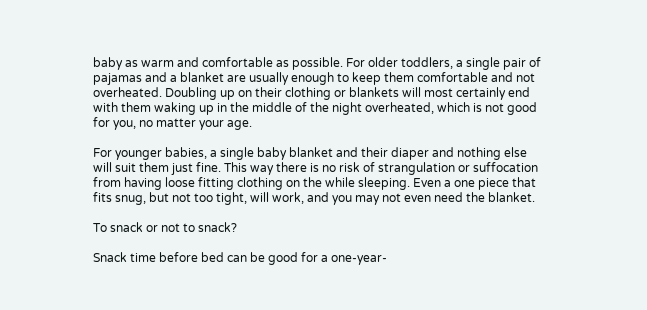baby as warm and comfortable as possible. For older toddlers, a single pair of pajamas and a blanket are usually enough to keep them comfortable and not overheated. Doubling up on their clothing or blankets will most certainly end with them waking up in the middle of the night overheated, which is not good for you, no matter your age.

For younger babies, a single baby blanket and their diaper and nothing else will suit them just fine. This way there is no risk of strangulation or suffocation from having loose fitting clothing on the while sleeping. Even a one piece that fits snug, but not too tight, will work, and you may not even need the blanket.

To snack or not to snack?

Snack time before bed can be good for a one-year-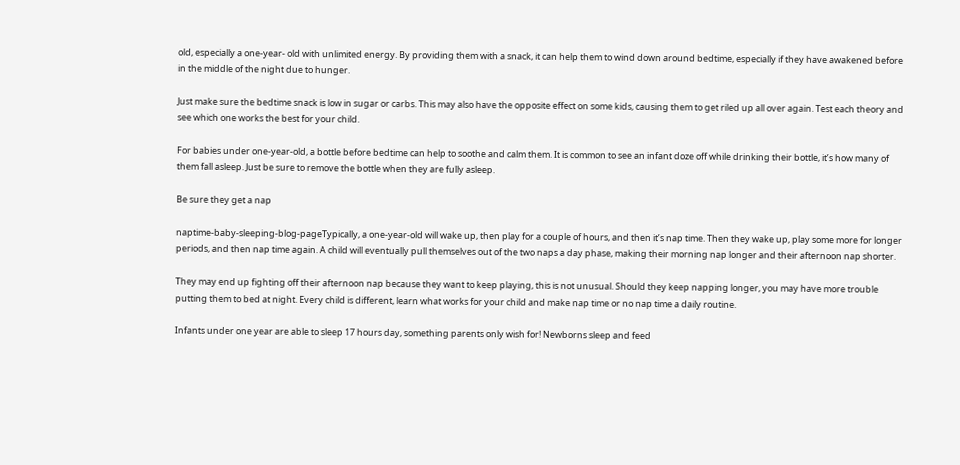old, especially a one-year- old with unlimited energy. By providing them with a snack, it can help them to wind down around bedtime, especially if they have awakened before in the middle of the night due to hunger.

Just make sure the bedtime snack is low in sugar or carbs. This may also have the opposite effect on some kids, causing them to get riled up all over again. Test each theory and see which one works the best for your child.

For babies under one-year-old, a bottle before bedtime can help to soothe and calm them. It is common to see an infant doze off while drinking their bottle, it’s how many of them fall asleep. Just be sure to remove the bottle when they are fully asleep.

Be sure they get a nap

naptime-baby-sleeping-blog-pageTypically, a one-year-old will wake up, then play for a couple of hours, and then it’s nap time. Then they wake up, play some more for longer periods, and then nap time again. A child will eventually pull themselves out of the two naps a day phase, making their morning nap longer and their afternoon nap shorter.

They may end up fighting off their afternoon nap because they want to keep playing, this is not unusual. Should they keep napping longer, you may have more trouble putting them to bed at night. Every child is different, learn what works for your child and make nap time or no nap time a daily routine.

Infants under one year are able to sleep 17 hours day, something parents only wish for! Newborns sleep and feed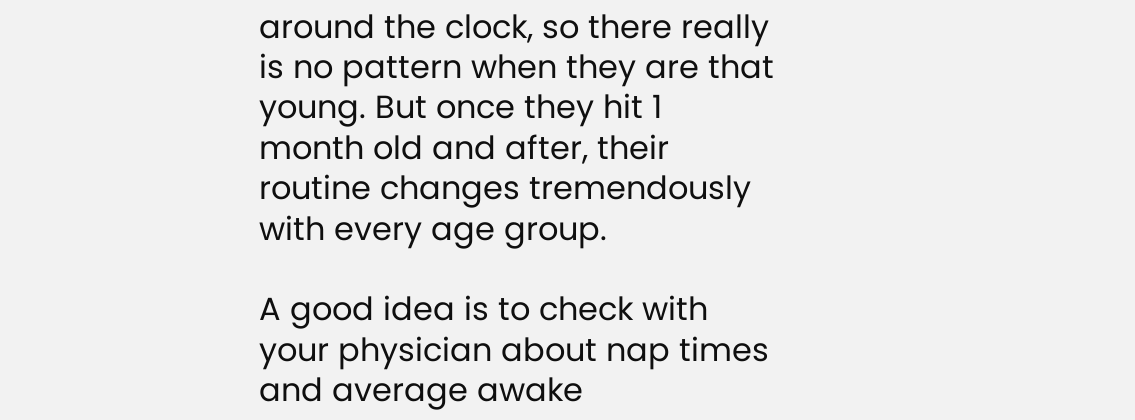around the clock, so there really is no pattern when they are that young. But once they hit 1 month old and after, their routine changes tremendously with every age group.

A good idea is to check with your physician about nap times and average awake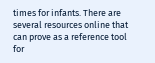times for infants. There are several resources online that can prove as a reference tool for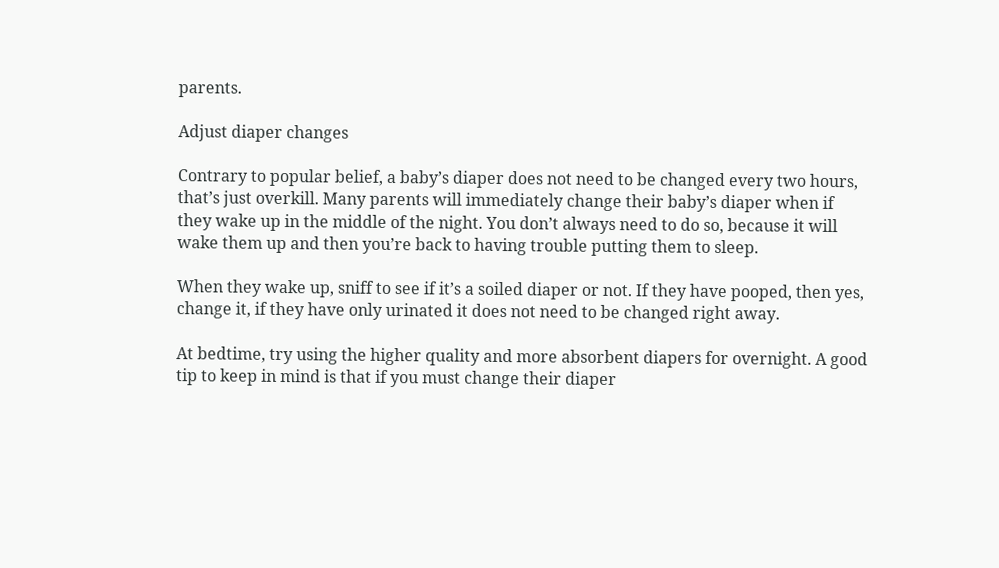parents.

Adjust diaper changes

Contrary to popular belief, a baby’s diaper does not need to be changed every two hours, that’s just overkill. Many parents will immediately change their baby’s diaper when if they wake up in the middle of the night. You don’t always need to do so, because it will wake them up and then you’re back to having trouble putting them to sleep.

When they wake up, sniff to see if it’s a soiled diaper or not. If they have pooped, then yes, change it, if they have only urinated it does not need to be changed right away.

At bedtime, try using the higher quality and more absorbent diapers for overnight. A good tip to keep in mind is that if you must change their diaper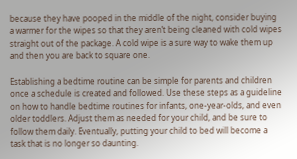because they have pooped in the middle of the night, consider buying a warmer for the wipes so that they aren’t being cleaned with cold wipes straight out of the package. A cold wipe is a sure way to wake them up and then you are back to square one.

Establishing a bedtime routine can be simple for parents and children once a schedule is created and followed. Use these steps as a guideline on how to handle bedtime routines for infants, one-year-olds, and even older toddlers. Adjust them as needed for your child, and be sure to follow them daily. Eventually, putting your child to bed will become a task that is no longer so daunting.